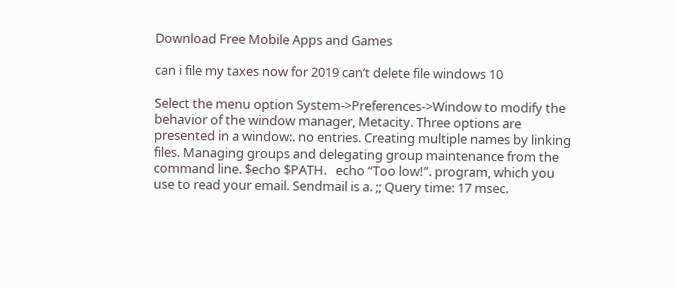Download Free Mobile Apps and Games

can i file my taxes now for 2019 can’t delete file windows 10

Select the menu option System->Preferences->Window to modify the behavior of the window manager, Metacity. Three options are presented in a window:. no entries. Creating multiple names by linking files. Managing groups and delegating group maintenance from the command line. $echo $PATH.   echo “Too low!”. program, which you use to read your email. Sendmail is a. ;; Query time: 17 msec.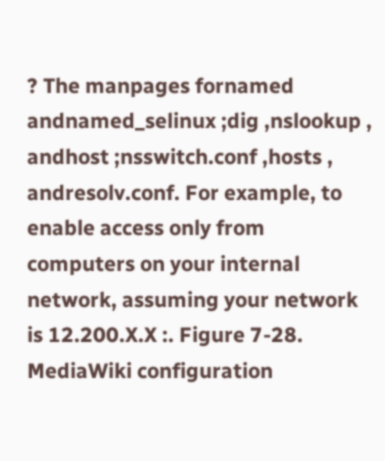? The manpages fornamed andnamed_selinux ;dig ,nslookup , andhost ;nsswitch.conf ,hosts , andresolv.conf. For example, to enable access only from computers on your internal network, assuming your network is 12.200.X.X :. Figure 7-28. MediaWiki configuration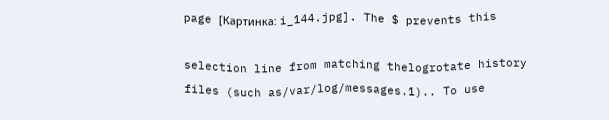page [Картинка: i_144.jpg]. The $ prevents this

selection line from matching thelogrotate history files (such as/var/log/messages.1).. To use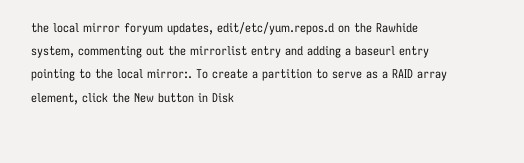the local mirror foryum updates, edit/etc/yum.repos.d on the Rawhide system, commenting out the mirrorlist entry and adding a baseurl entry pointing to the local mirror:. To create a partition to serve as a RAID array element, click the New button in Disk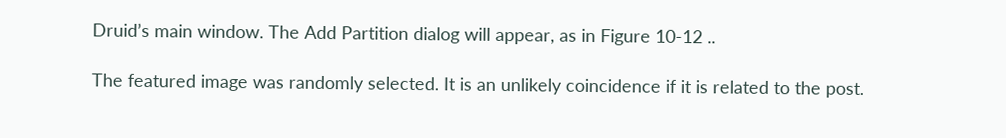Druid’s main window. The Add Partition dialog will appear, as in Figure 10-12 ..

The featured image was randomly selected. It is an unlikely coincidence if it is related to the post.